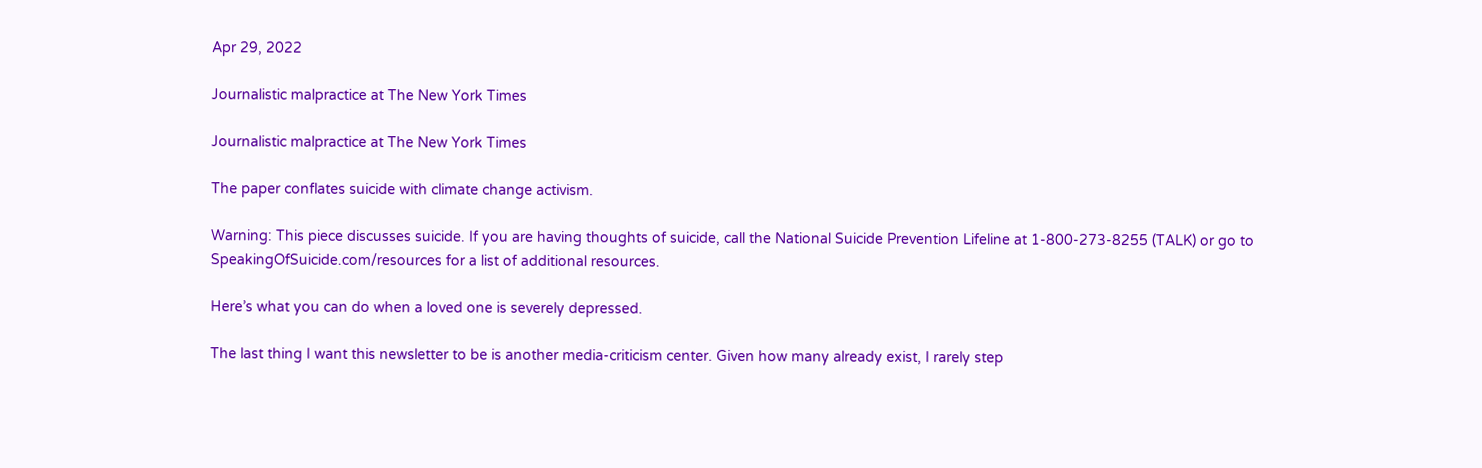Apr 29, 2022

Journalistic malpractice at The New York Times

Journalistic malpractice at The New York Times

The paper conflates suicide with climate change activism.

Warning: This piece discusses suicide. If you are having thoughts of suicide, call the National Suicide Prevention Lifeline at 1-800-273-8255 (TALK) or go to SpeakingOfSuicide.com/resources for a list of additional resources.

Here’s what you can do when a loved one is severely depressed.

The last thing I want this newsletter to be is another media-criticism center. Given how many already exist, I rarely step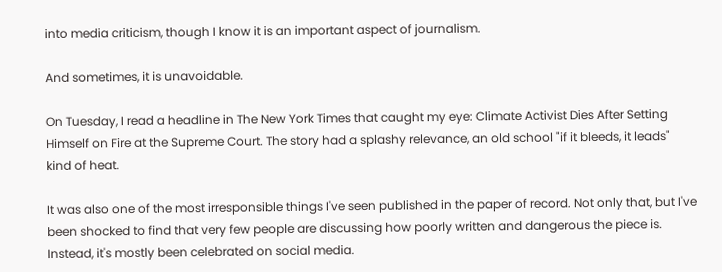into media criticism, though I know it is an important aspect of journalism.

And sometimes, it is unavoidable.

On Tuesday, I read a headline in The New York Times that caught my eye: Climate Activist Dies After Setting Himself on Fire at the Supreme Court. The story had a splashy relevance, an old school "if it bleeds, it leads" kind of heat.

It was also one of the most irresponsible things I've seen published in the paper of record. Not only that, but I've been shocked to find that very few people are discussing how poorly written and dangerous the piece is. Instead, it's mostly been celebrated on social media.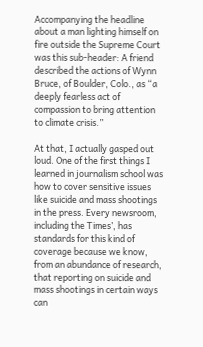Accompanying the headline about a man lighting himself on fire outside the Supreme Court was this sub-header: A friend described the actions of Wynn Bruce, of Boulder, Colo., as “a deeply fearless act of compassion to bring attention to climate crisis.”

At that, I actually gasped out loud. One of the first things I learned in journalism school was how to cover sensitive issues like suicide and mass shootings in the press. Every newsroom, including the Times’, has standards for this kind of coverage because we know, from an abundance of research, that reporting on suicide and mass shootings in certain ways can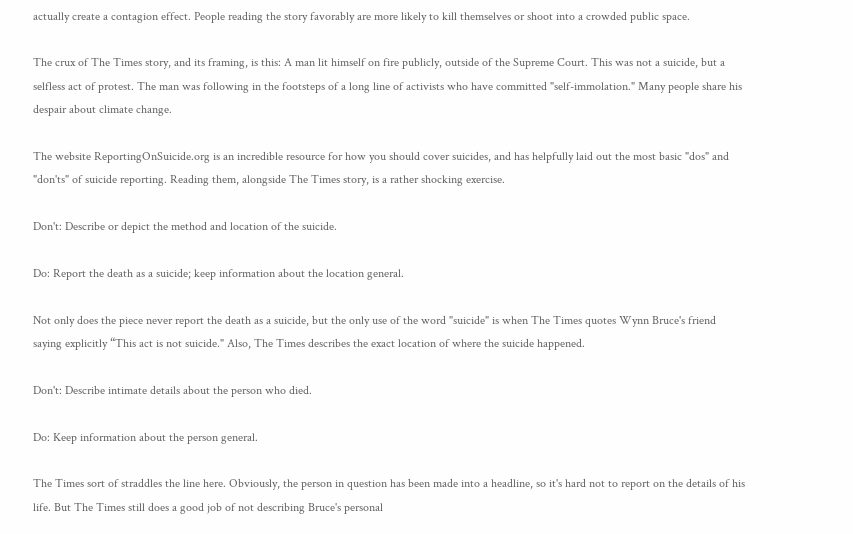actually create a contagion effect. People reading the story favorably are more likely to kill themselves or shoot into a crowded public space.

The crux of The Times story, and its framing, is this: A man lit himself on fire publicly, outside of the Supreme Court. This was not a suicide, but a selfless act of protest. The man was following in the footsteps of a long line of activists who have committed "self-immolation." Many people share his despair about climate change.

The website ReportingOnSuicide.org is an incredible resource for how you should cover suicides, and has helpfully laid out the most basic "dos" and "don'ts" of suicide reporting. Reading them, alongside The Times story, is a rather shocking exercise.

Don't: Describe or depict the method and location of the suicide.

Do: Report the death as a suicide; keep information about the location general.

Not only does the piece never report the death as a suicide, but the only use of the word "suicide" is when The Times quotes Wynn Bruce's friend saying explicitly “This act is not suicide." Also, The Times describes the exact location of where the suicide happened.

Don't: Describe intimate details about the person who died.

Do: Keep information about the person general.

The Times sort of straddles the line here. Obviously, the person in question has been made into a headline, so it's hard not to report on the details of his life. But The Times still does a good job of not describing Bruce's personal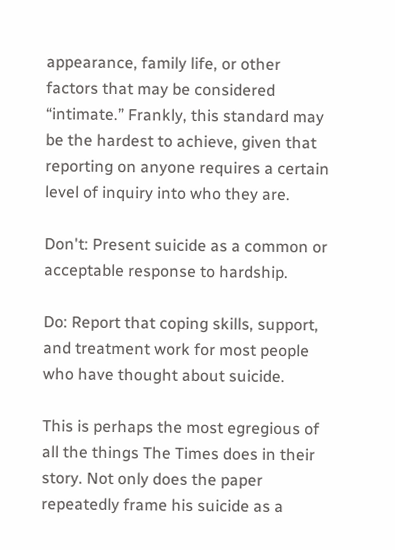appearance, family life, or other factors that may be considered “intimate.” Frankly, this standard may be the hardest to achieve, given that reporting on anyone requires a certain level of inquiry into who they are.

Don't: Present suicide as a common or acceptable response to hardship.

Do: Report that coping skills, support, and treatment work for most people who have thought about suicide.

This is perhaps the most egregious of all the things The Times does in their story. Not only does the paper repeatedly frame his suicide as a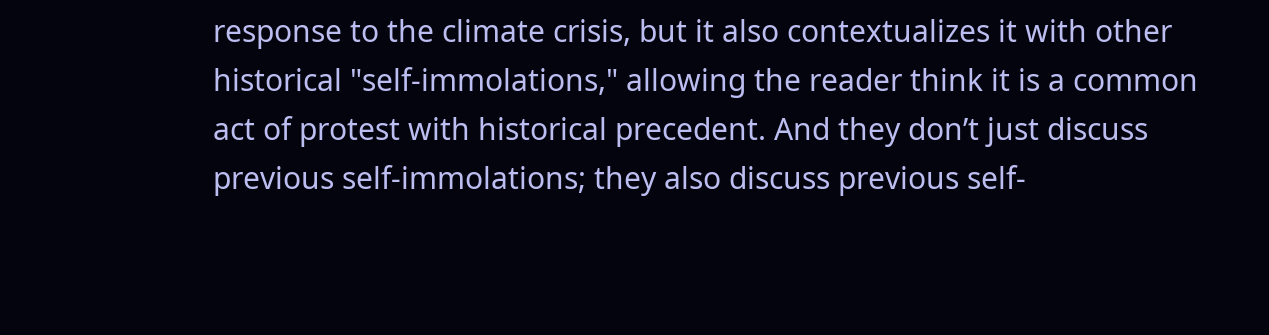response to the climate crisis, but it also contextualizes it with other historical "self-immolations," allowing the reader think it is a common act of protest with historical precedent. And they don’t just discuss previous self-immolations; they also discuss previous self-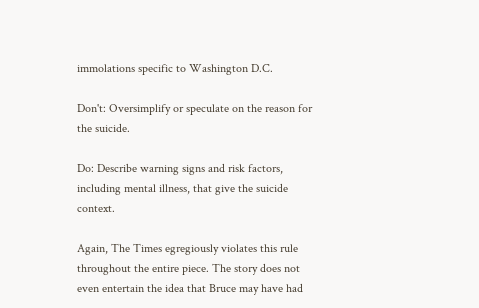immolations specific to Washington D.C.

Don't: Oversimplify or speculate on the reason for the suicide.

Do: Describe warning signs and risk factors, including mental illness, that give the suicide context.

Again, The Times egregiously violates this rule throughout the entire piece. The story does not even entertain the idea that Bruce may have had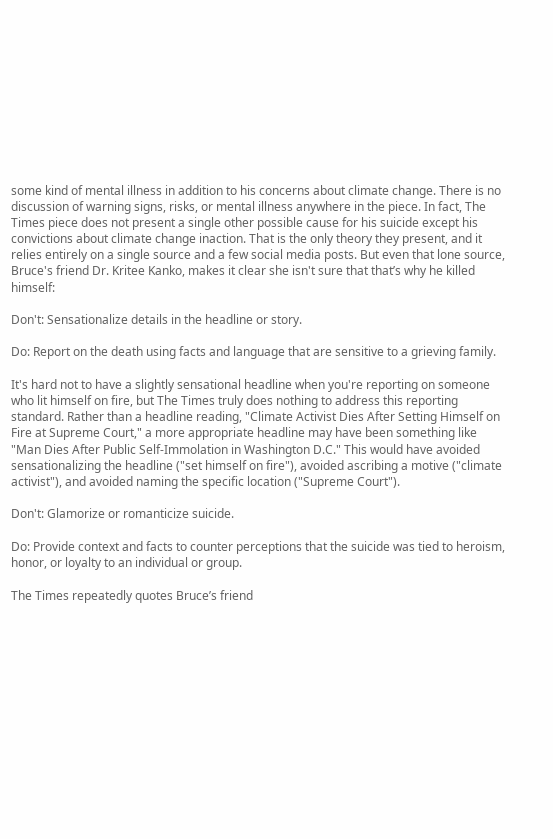some kind of mental illness in addition to his concerns about climate change. There is no discussion of warning signs, risks, or mental illness anywhere in the piece. In fact, The Times piece does not present a single other possible cause for his suicide except his convictions about climate change inaction. That is the only theory they present, and it relies entirely on a single source and a few social media posts. But even that lone source, Bruce's friend Dr. Kritee Kanko, makes it clear she isn't sure that that’s why he killed himself:

Don't: Sensationalize details in the headline or story.

Do: Report on the death using facts and language that are sensitive to a grieving family.

It's hard not to have a slightly sensational headline when you're reporting on someone who lit himself on fire, but The Times truly does nothing to address this reporting standard. Rather than a headline reading, "Climate Activist Dies After Setting Himself on Fire at Supreme Court," a more appropriate headline may have been something like "Man Dies After Public Self-Immolation in Washington D.C." This would have avoided sensationalizing the headline ("set himself on fire"), avoided ascribing a motive ("climate activist"), and avoided naming the specific location ("Supreme Court").

Don't: Glamorize or romanticize suicide.

Do: Provide context and facts to counter perceptions that the suicide was tied to heroism, honor, or loyalty to an individual or group.

The Times repeatedly quotes Bruce’s friend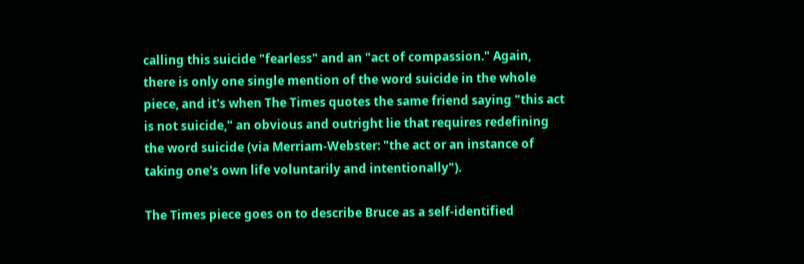calling this suicide "fearless" and an "act of compassion." Again, there is only one single mention of the word suicide in the whole piece, and it's when The Times quotes the same friend saying "this act is not suicide," an obvious and outright lie that requires redefining the word suicide (via Merriam-Webster: "the act or an instance of taking one's own life voluntarily and intentionally").

The Times piece goes on to describe Bruce as a self-identified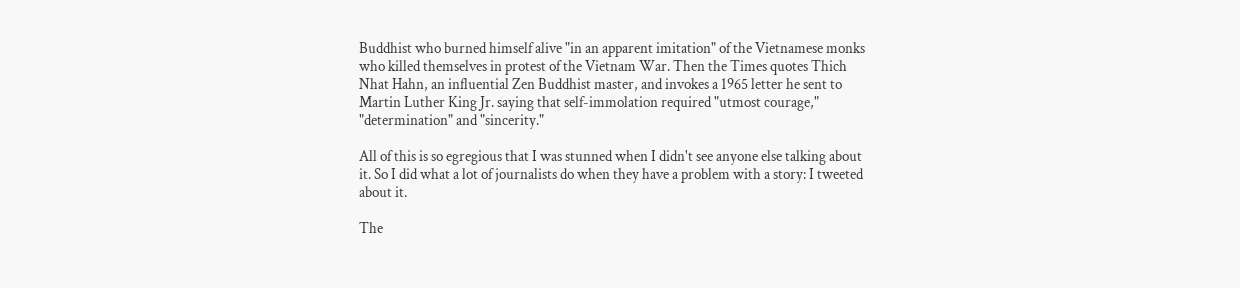Buddhist who burned himself alive "in an apparent imitation" of the Vietnamese monks who killed themselves in protest of the Vietnam War. Then the Times quotes Thich Nhat Hahn, an influential Zen Buddhist master, and invokes a 1965 letter he sent to Martin Luther King Jr. saying that self-immolation required "utmost courage," "determination" and "sincerity."

All of this is so egregious that I was stunned when I didn't see anyone else talking about it. So I did what a lot of journalists do when they have a problem with a story: I tweeted about it.

The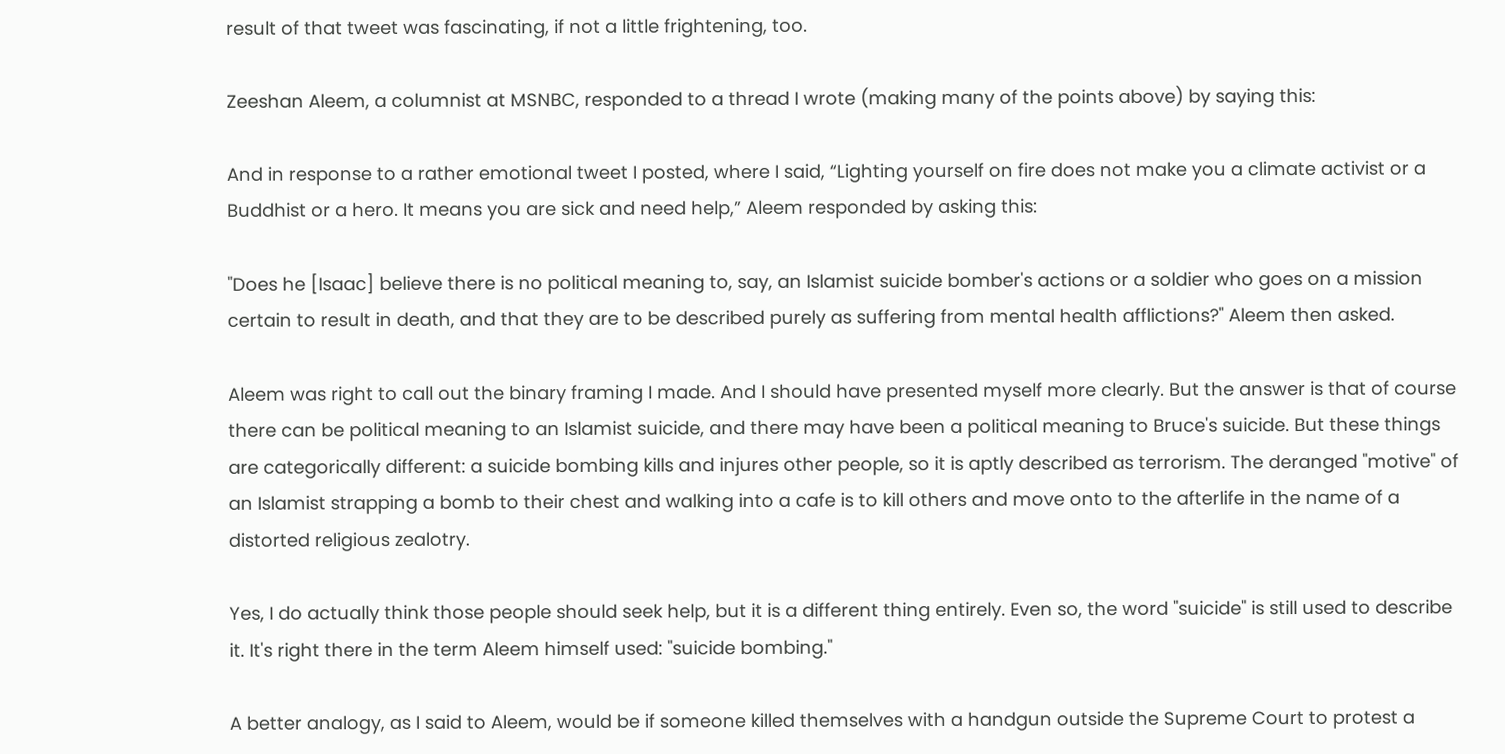result of that tweet was fascinating, if not a little frightening, too.

Zeeshan Aleem, a columnist at MSNBC, responded to a thread I wrote (making many of the points above) by saying this:

And in response to a rather emotional tweet I posted, where I said, “Lighting yourself on fire does not make you a climate activist or a Buddhist or a hero. It means you are sick and need help,” Aleem responded by asking this:

"Does he [Isaac] believe there is no political meaning to, say, an Islamist suicide bomber's actions or a soldier who goes on a mission certain to result in death, and that they are to be described purely as suffering from mental health afflictions?" Aleem then asked.

Aleem was right to call out the binary framing I made. And I should have presented myself more clearly. But the answer is that of course there can be political meaning to an Islamist suicide, and there may have been a political meaning to Bruce's suicide. But these things are categorically different: a suicide bombing kills and injures other people, so it is aptly described as terrorism. The deranged "motive" of an Islamist strapping a bomb to their chest and walking into a cafe is to kill others and move onto to the afterlife in the name of a distorted religious zealotry.

Yes, I do actually think those people should seek help, but it is a different thing entirely. Even so, the word "suicide" is still used to describe it. It's right there in the term Aleem himself used: "suicide bombing."

A better analogy, as I said to Aleem, would be if someone killed themselves with a handgun outside the Supreme Court to protest a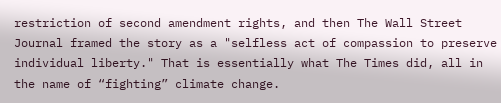restriction of second amendment rights, and then The Wall Street Journal framed the story as a "selfless act of compassion to preserve individual liberty." That is essentially what The Times did, all in the name of “fighting” climate change.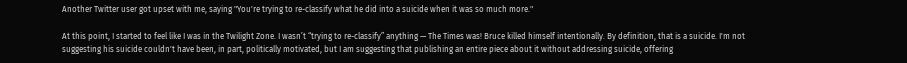Another Twitter user got upset with me, saying "You're trying to re-classify what he did into a suicide when it was so much more."

At this point, I started to feel like I was in the Twilight Zone. I wasn’t “trying to re-classify” anything — The Times was! Bruce killed himself intentionally. By definition, that is a suicide. I'm not suggesting his suicide couldn't have been, in part, politically motivated, but I am suggesting that publishing an entire piece about it without addressing suicide, offering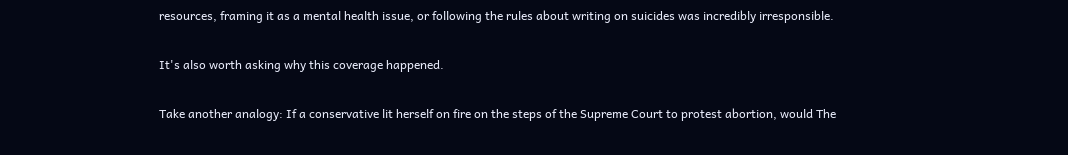resources, framing it as a mental health issue, or following the rules about writing on suicides was incredibly irresponsible.

It's also worth asking why this coverage happened.

Take another analogy: If a conservative lit herself on fire on the steps of the Supreme Court to protest abortion, would The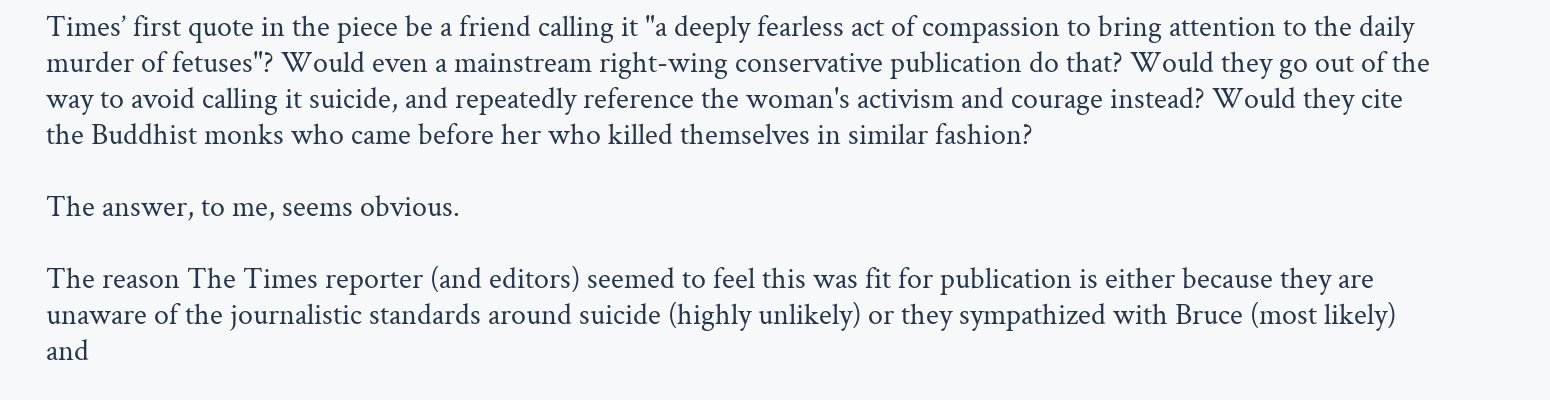Times’ first quote in the piece be a friend calling it "a deeply fearless act of compassion to bring attention to the daily murder of fetuses"? Would even a mainstream right-wing conservative publication do that? Would they go out of the way to avoid calling it suicide, and repeatedly reference the woman's activism and courage instead? Would they cite the Buddhist monks who came before her who killed themselves in similar fashion?

The answer, to me, seems obvious.

The reason The Times reporter (and editors) seemed to feel this was fit for publication is either because they are unaware of the journalistic standards around suicide (highly unlikely) or they sympathized with Bruce (most likely) and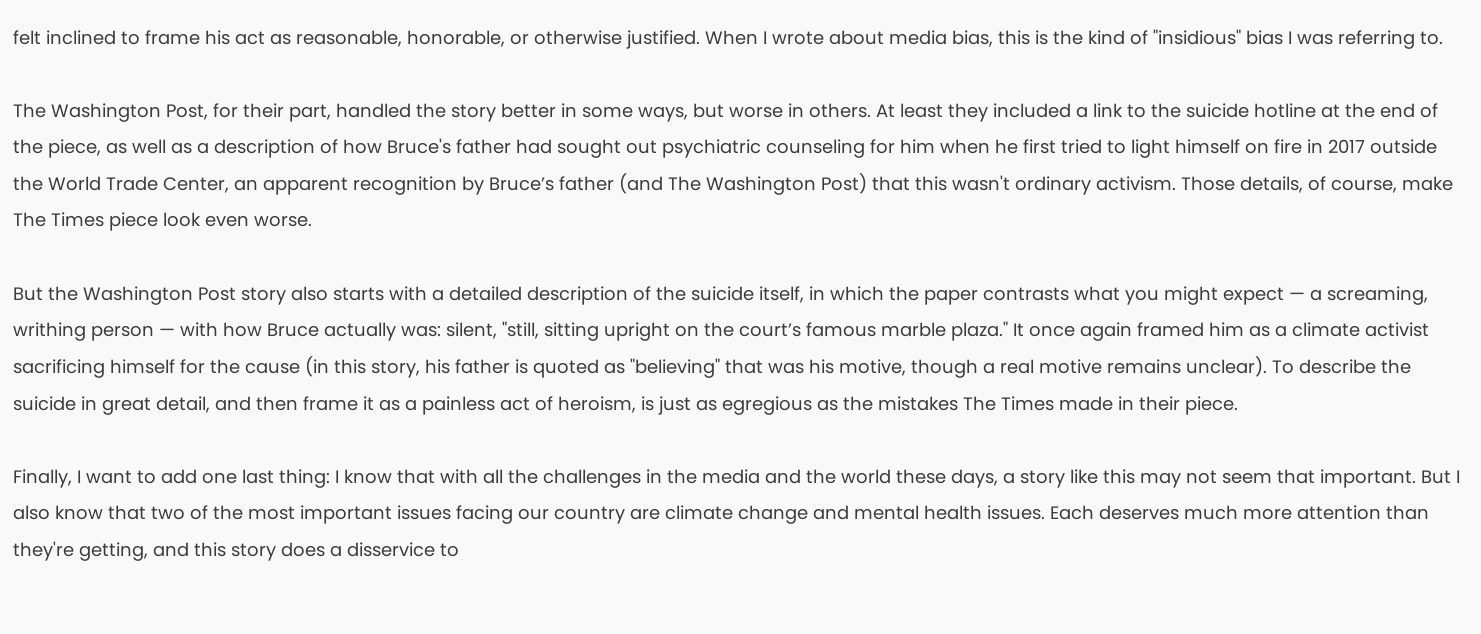felt inclined to frame his act as reasonable, honorable, or otherwise justified. When I wrote about media bias, this is the kind of "insidious" bias I was referring to.

The Washington Post, for their part, handled the story better in some ways, but worse in others. At least they included a link to the suicide hotline at the end of the piece, as well as a description of how Bruce's father had sought out psychiatric counseling for him when he first tried to light himself on fire in 2017 outside the World Trade Center, an apparent recognition by Bruce’s father (and The Washington Post) that this wasn't ordinary activism. Those details, of course, make The Times piece look even worse.

But the Washington Post story also starts with a detailed description of the suicide itself, in which the paper contrasts what you might expect — a screaming, writhing person — with how Bruce actually was: silent, "still, sitting upright on the court’s famous marble plaza." It once again framed him as a climate activist sacrificing himself for the cause (in this story, his father is quoted as "believing" that was his motive, though a real motive remains unclear). To describe the suicide in great detail, and then frame it as a painless act of heroism, is just as egregious as the mistakes The Times made in their piece.

Finally, I want to add one last thing: I know that with all the challenges in the media and the world these days, a story like this may not seem that important. But I also know that two of the most important issues facing our country are climate change and mental health issues. Each deserves much more attention than they're getting, and this story does a disservice to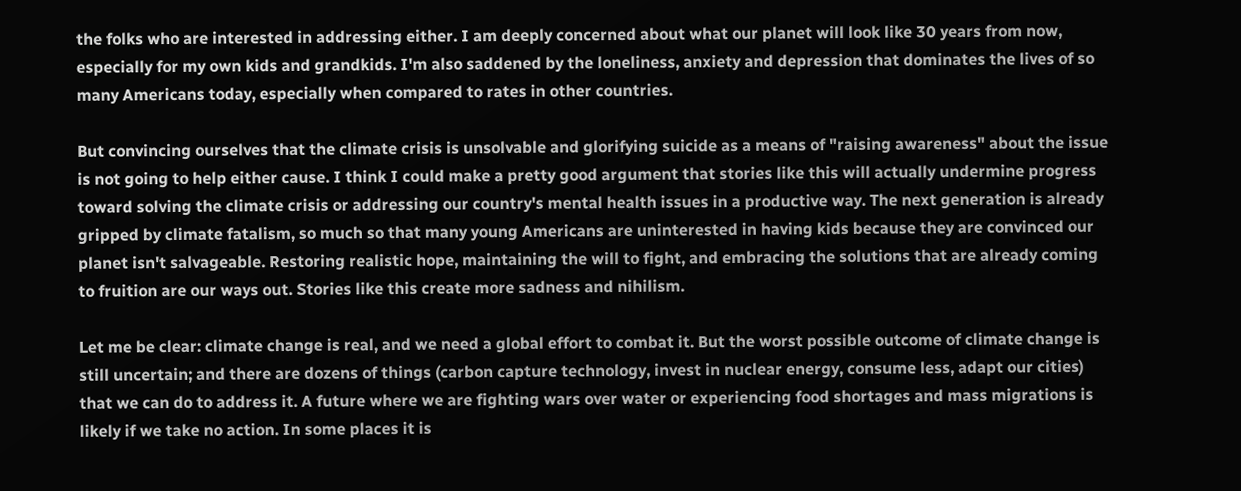the folks who are interested in addressing either. I am deeply concerned about what our planet will look like 30 years from now, especially for my own kids and grandkids. I'm also saddened by the loneliness, anxiety and depression that dominates the lives of so many Americans today, especially when compared to rates in other countries.

But convincing ourselves that the climate crisis is unsolvable and glorifying suicide as a means of "raising awareness" about the issue is not going to help either cause. I think I could make a pretty good argument that stories like this will actually undermine progress toward solving the climate crisis or addressing our country's mental health issues in a productive way. The next generation is already gripped by climate fatalism, so much so that many young Americans are uninterested in having kids because they are convinced our planet isn't salvageable. Restoring realistic hope, maintaining the will to fight, and embracing the solutions that are already coming to fruition are our ways out. Stories like this create more sadness and nihilism.

Let me be clear: climate change is real, and we need a global effort to combat it. But the worst possible outcome of climate change is still uncertain; and there are dozens of things (carbon capture technology, invest in nuclear energy, consume less, adapt our cities) that we can do to address it. A future where we are fighting wars over water or experiencing food shortages and mass migrations is likely if we take no action. In some places it is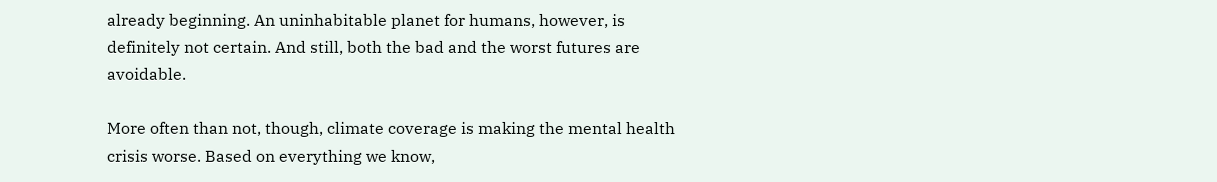already beginning. An uninhabitable planet for humans, however, is definitely not certain. And still, both the bad and the worst futures are avoidable.

More often than not, though, climate coverage is making the mental health crisis worse. Based on everything we know,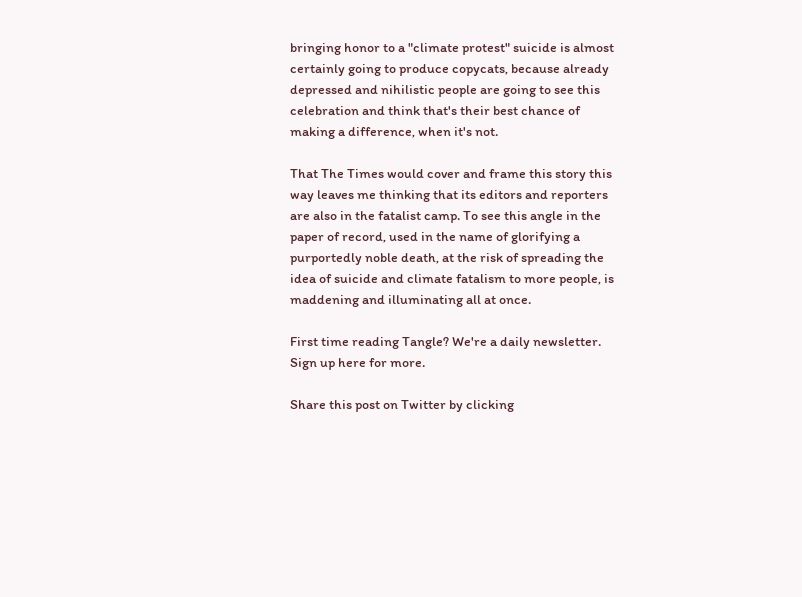bringing honor to a "climate protest" suicide is almost certainly going to produce copycats, because already depressed and nihilistic people are going to see this celebration and think that's their best chance of making a difference, when it's not.

That The Times would cover and frame this story this way leaves me thinking that its editors and reporters are also in the fatalist camp. To see this angle in the paper of record, used in the name of glorifying a purportedly noble death, at the risk of spreading the idea of suicide and climate fatalism to more people, is maddening and illuminating all at once.

First time reading Tangle? We're a daily newsletter. Sign up here for more.

Share this post on Twitter by clicking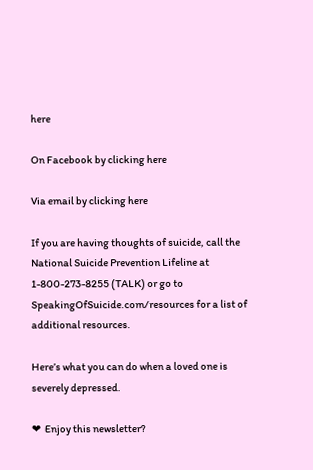here

On Facebook by clicking here

Via email by clicking here

If you are having thoughts of suicide, call the National Suicide Prevention Lifeline at 1-800-273-8255 (TALK) or go to SpeakingOfSuicide.com/resources for a list of additional resources.

Here’s what you can do when a loved one is severely depressed.

❤  Enjoy this newsletter?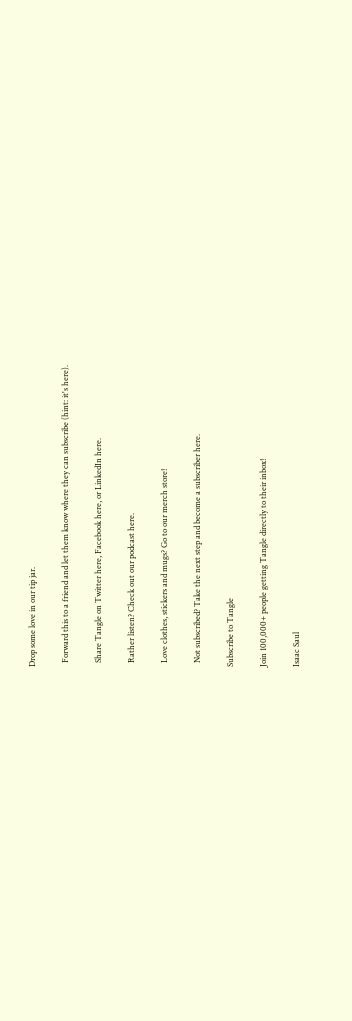Drop some love in our tip jar.

  Forward this to a friend and let them know where they can subscribe (hint: it's here).

  Share Tangle on Twitter here, Facebook here, or LinkedIn here.

  Rather listen? Check out our podcast here.

  Love clothes, stickers and mugs? Go to our merch store!

  Not subscribed? Take the next step and become a subscriber here.

Subscribe to Tangle

Join 100,000+ people getting Tangle directly to their inbox!

Isaac Saul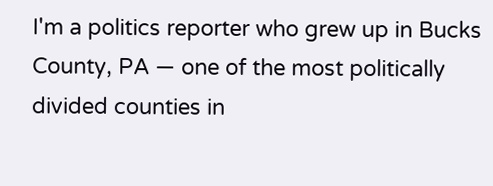I'm a politics reporter who grew up in Bucks County, PA — one of the most politically divided counties in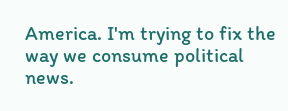America. I'm trying to fix the way we consume political news.